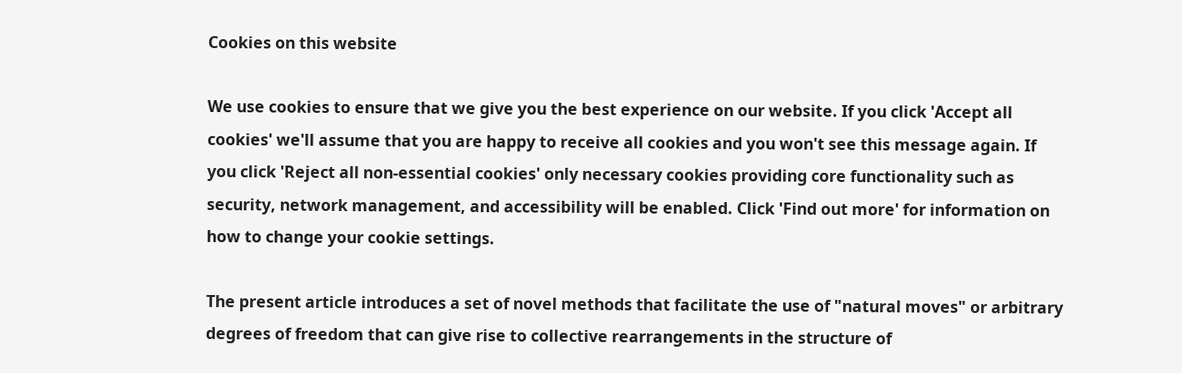Cookies on this website

We use cookies to ensure that we give you the best experience on our website. If you click 'Accept all cookies' we'll assume that you are happy to receive all cookies and you won't see this message again. If you click 'Reject all non-essential cookies' only necessary cookies providing core functionality such as security, network management, and accessibility will be enabled. Click 'Find out more' for information on how to change your cookie settings.

The present article introduces a set of novel methods that facilitate the use of "natural moves" or arbitrary degrees of freedom that can give rise to collective rearrangements in the structure of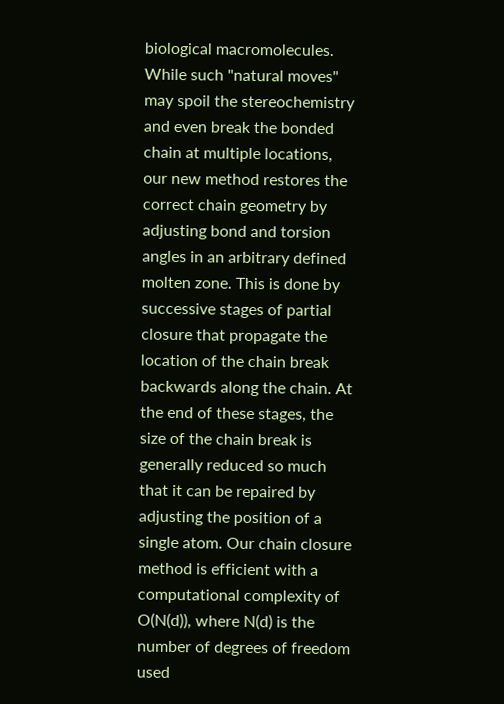biological macromolecules. While such "natural moves" may spoil the stereochemistry and even break the bonded chain at multiple locations, our new method restores the correct chain geometry by adjusting bond and torsion angles in an arbitrary defined molten zone. This is done by successive stages of partial closure that propagate the location of the chain break backwards along the chain. At the end of these stages, the size of the chain break is generally reduced so much that it can be repaired by adjusting the position of a single atom. Our chain closure method is efficient with a computational complexity of O(N(d)), where N(d) is the number of degrees of freedom used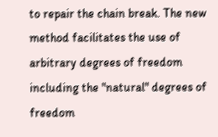to repair the chain break. The new method facilitates the use of arbitrary degrees of freedom including the "natural" degrees of freedom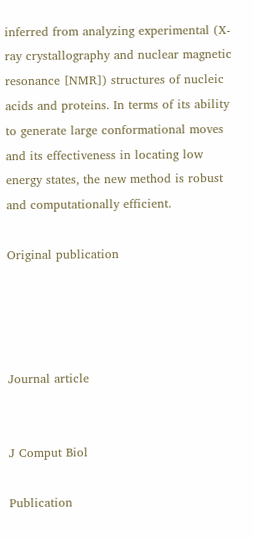inferred from analyzing experimental (X-ray crystallography and nuclear magnetic resonance [NMR]) structures of nucleic acids and proteins. In terms of its ability to generate large conformational moves and its effectiveness in locating low energy states, the new method is robust and computationally efficient.

Original publication




Journal article


J Comput Biol

Publication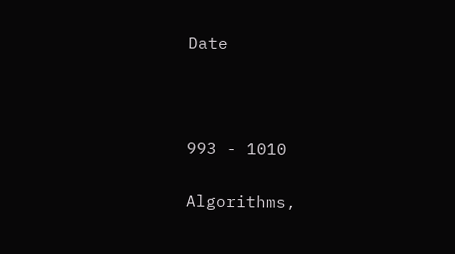Date





993 - 1010


Algorithms,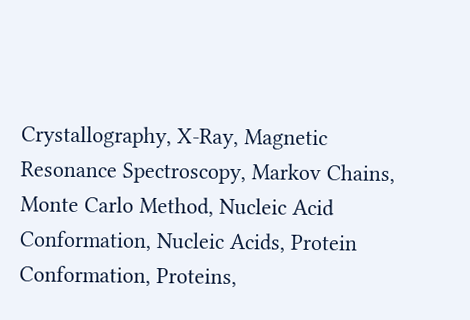Crystallography, X-Ray, Magnetic Resonance Spectroscopy, Markov Chains, Monte Carlo Method, Nucleic Acid Conformation, Nucleic Acids, Protein Conformation, Proteins,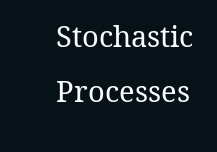Stochastic Processes